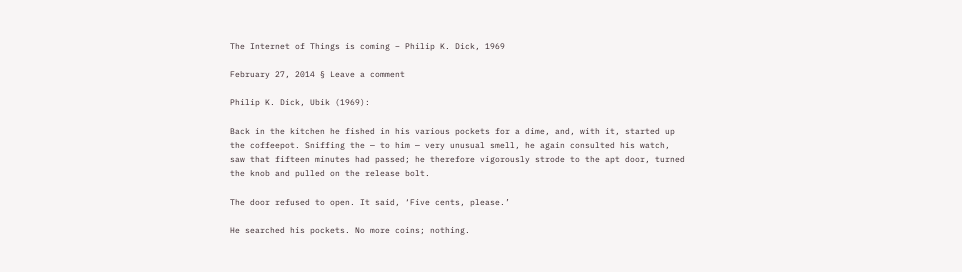The Internet of Things is coming – Philip K. Dick, 1969

February 27, 2014 § Leave a comment

Philip K. Dick, Ubik (1969):

Back in the kitchen he fished in his various pockets for a dime, and, with it, started up the coffeepot. Sniffing the — to him — very unusual smell, he again consulted his watch, saw that fifteen minutes had passed; he therefore vigorously strode to the apt door, turned the knob and pulled on the release bolt.

The door refused to open. It said, ‘Five cents, please.’

He searched his pockets. No more coins; nothing.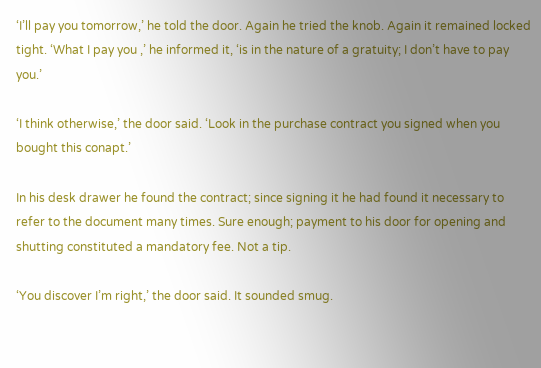‘I’ll pay you tomorrow,’ he told the door. Again he tried the knob. Again it remained locked tight. ‘What I pay you ,’ he informed it, ‘is in the nature of a gratuity; I don’t have to pay you.’

‘I think otherwise,’ the door said. ‘Look in the purchase contract you signed when you bought this conapt.’

In his desk drawer he found the contract; since signing it he had found it necessary to refer to the document many times. Sure enough; payment to his door for opening and shutting constituted a mandatory fee. Not a tip.

‘You discover I’m right,’ the door said. It sounded smug.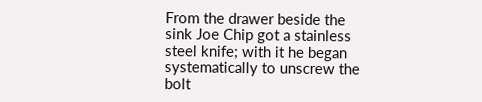From the drawer beside the sink Joe Chip got a stainless steel knife; with it he began systematically to unscrew the bolt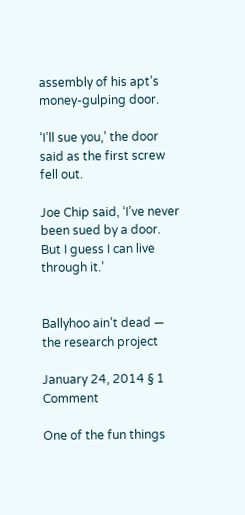assembly of his apt’s money-gulping door.

‘I’ll sue you,’ the door said as the first screw fell out.

Joe Chip said, ‘I’ve never been sued by a door. But I guess I can live through it.’


Ballyhoo ain’t dead — the research project

January 24, 2014 § 1 Comment

One of the fun things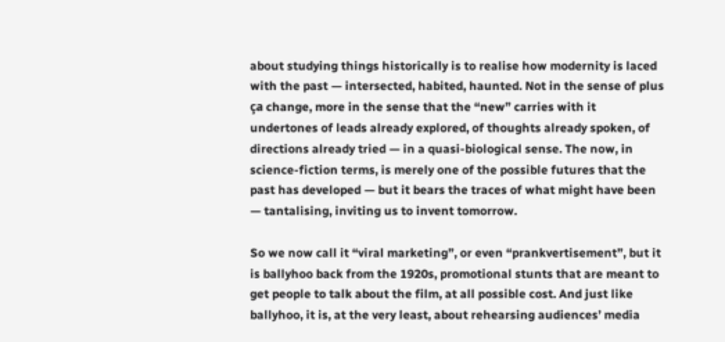about studying things historically is to realise how modernity is laced with the past — intersected, habited, haunted. Not in the sense of plus ça change, more in the sense that the “new” carries with it undertones of leads already explored, of thoughts already spoken, of directions already tried — in a quasi-biological sense. The now, in science-fiction terms, is merely one of the possible futures that the past has developed — but it bears the traces of what might have been — tantalising, inviting us to invent tomorrow.

So we now call it “viral marketing”, or even “prankvertisement”, but it is ballyhoo back from the 1920s, promotional stunts that are meant to get people to talk about the film, at all possible cost. And just like ballyhoo, it is, at the very least, about rehearsing audiences’ media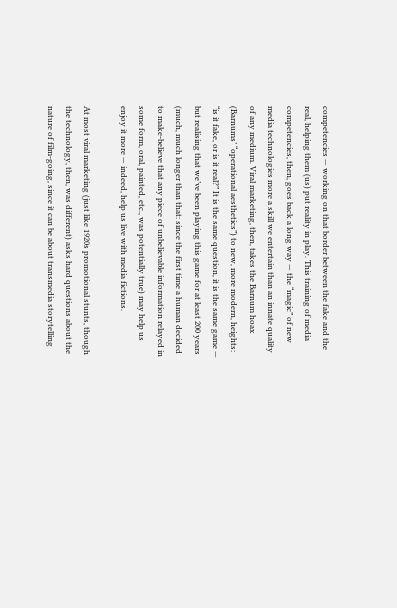competencies — working on that border between the fake and the real, helping them (us) put reality in play. This training of media competencies, then, goes back a long way — the “magic” of new media technologies more a skill we entertain than an innate quality of any medium. Viral marketing, then, takes the Barnum hoax (Barnums’ “operational aesthetics”) to new, more modern, heights: “is it fake, or is it real?” It is the same question, it is the same game — but realising that we’ve been playing this game for at least 200 years (much, much longer than that: since the first time a human decided to make-believe that any piece of unbelievable information relayed in some form, oral, painted, etc., was potentially true) may help us enjoy it more — indeed, help us live with media fictions.

At most viral marketing (just like 1920s promotional stunts, though the technology, then, was different) asks hard questions about the nature of film-going, since it can be about transmedia storytelling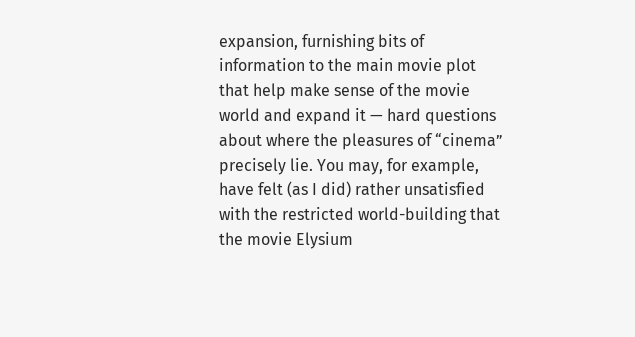expansion, furnishing bits of information to the main movie plot that help make sense of the movie world and expand it — hard questions about where the pleasures of “cinema” precisely lie. You may, for example, have felt (as I did) rather unsatisfied with the restricted world-building that the movie Elysium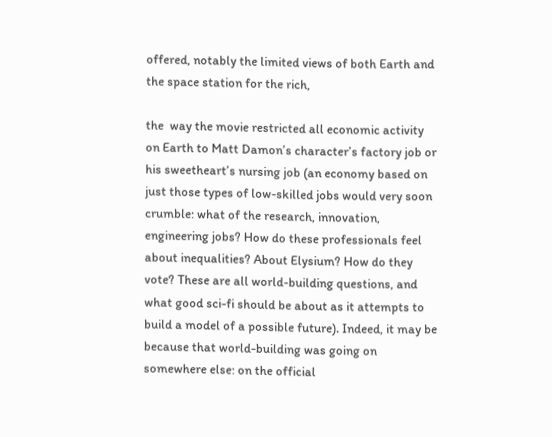offered, notably the limited views of both Earth and the space station for the rich,

the  way the movie restricted all economic activity on Earth to Matt Damon’s character’s factory job or his sweetheart’s nursing job (an economy based on just those types of low-skilled jobs would very soon crumble: what of the research, innovation, engineering jobs? How do these professionals feel about inequalities? About Elysium? How do they vote? These are all world-building questions, and what good sci-fi should be about as it attempts to build a model of a possible future). Indeed, it may be because that world-building was going on somewhere else: on the official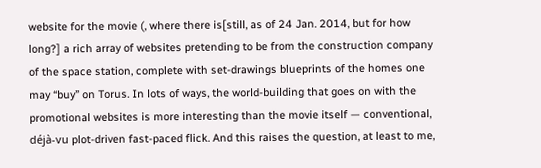website for the movie (, where there is[still, as of 24 Jan. 2014, but for how long?] a rich array of websites pretending to be from the construction company of the space station, complete with set-drawings blueprints of the homes one may “buy” on Torus. In lots of ways, the world-building that goes on with the promotional websites is more interesting than the movie itself — conventional, déjà-vu plot-driven fast-paced flick. And this raises the question, at least to me,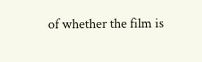of whether the film is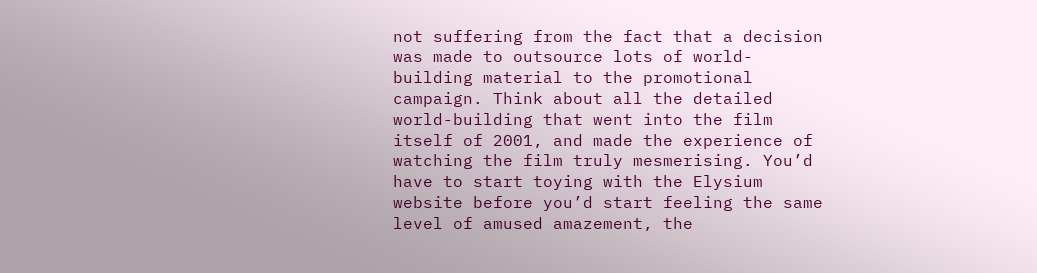not suffering from the fact that a decision was made to outsource lots of world-building material to the promotional campaign. Think about all the detailed world-building that went into the film itself of 2001, and made the experience of watching the film truly mesmerising. You’d have to start toying with the Elysium website before you’d start feeling the same level of amused amazement, the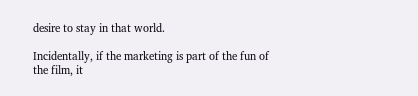desire to stay in that world.

Incidentally, if the marketing is part of the fun of the film, it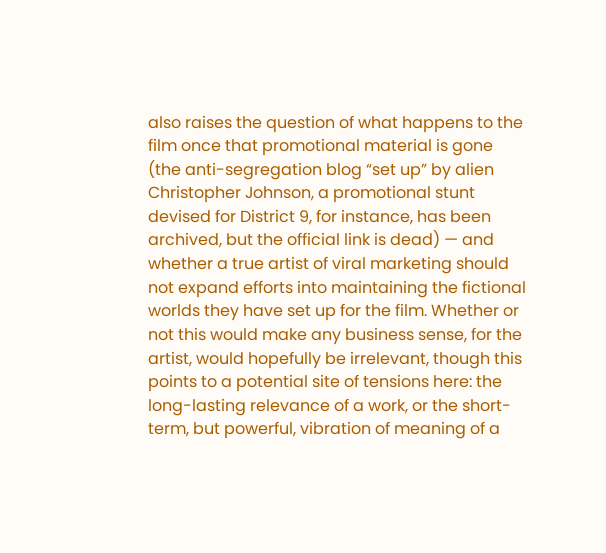also raises the question of what happens to the film once that promotional material is gone (the anti-segregation blog “set up” by alien Christopher Johnson, a promotional stunt devised for District 9, for instance, has been archived, but the official link is dead) — and whether a true artist of viral marketing should not expand efforts into maintaining the fictional worlds they have set up for the film. Whether or not this would make any business sense, for the artist, would hopefully be irrelevant, though this points to a potential site of tensions here: the long-lasting relevance of a work, or the short-term, but powerful, vibration of meaning of a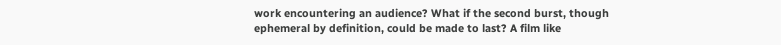work encountering an audience? What if the second burst, though ephemeral by definition, could be made to last? A film like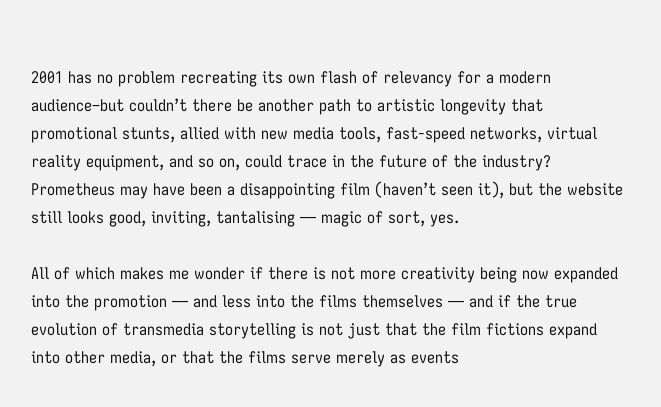2001 has no problem recreating its own flash of relevancy for a modern audience–but couldn’t there be another path to artistic longevity that promotional stunts, allied with new media tools, fast-speed networks, virtual reality equipment, and so on, could trace in the future of the industry? Prometheus may have been a disappointing film (haven’t seen it), but the website still looks good, inviting, tantalising — magic of sort, yes.

All of which makes me wonder if there is not more creativity being now expanded into the promotion — and less into the films themselves — and if the true evolution of transmedia storytelling is not just that the film fictions expand into other media, or that the films serve merely as events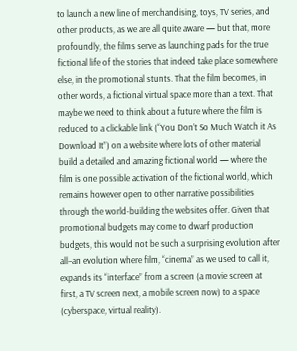to launch a new line of merchandising, toys, TV series, and other products, as we are all quite aware — but that, more profoundly, the films serve as launching pads for the true fictional life of the stories that indeed take place somewhere else, in the promotional stunts. That the film becomes, in other words, a fictional virtual space more than a text. That maybe we need to think about a future where the film is reduced to a clickable link (“You Don’t So Much Watch it As Download It”) on a website where lots of other material build a detailed and amazing fictional world — where the film is one possible activation of the fictional world, which remains however open to other narrative possibilities through the world-building the websites offer. Given that promotional budgets may come to dwarf production budgets, this would not be such a surprising evolution after all–an evolution where film, “cinema” as we used to call it, expands its “interface” from a screen (a movie screen at first, a TV screen next, a mobile screen now) to a space (cyberspace, virtual reality).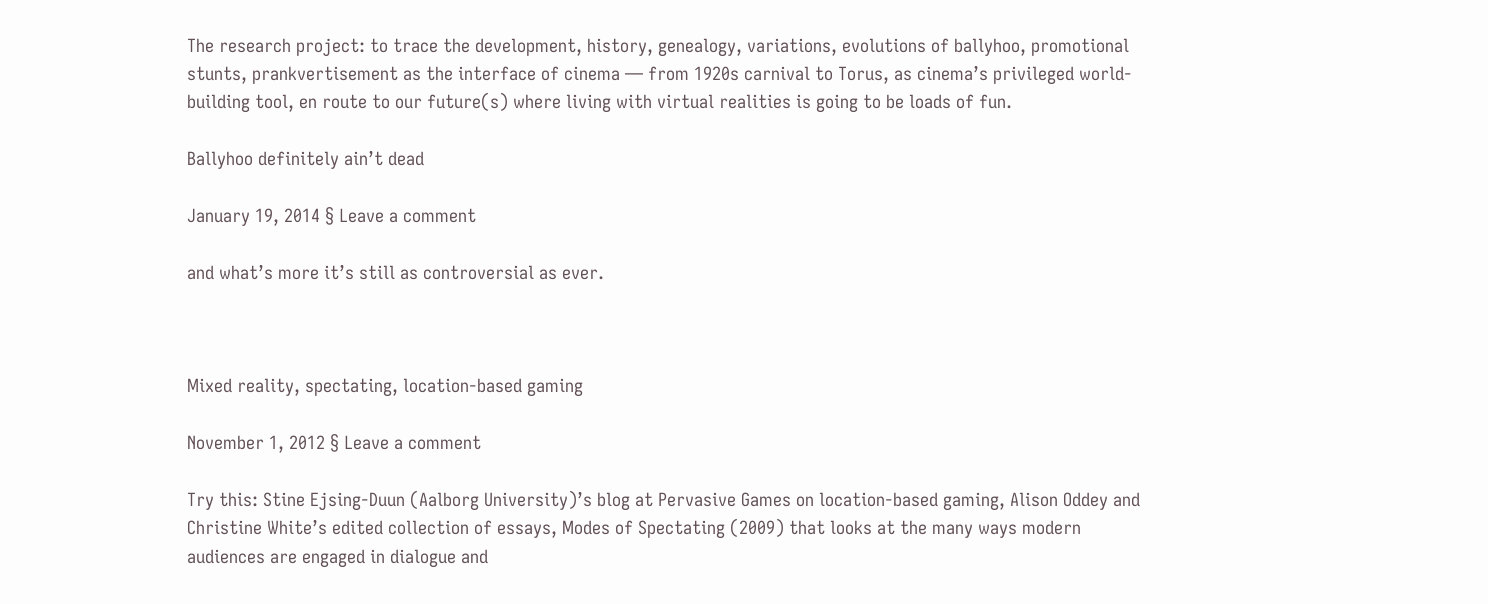The research project: to trace the development, history, genealogy, variations, evolutions of ballyhoo, promotional stunts, prankvertisement as the interface of cinema — from 1920s carnival to Torus, as cinema’s privileged world-building tool, en route to our future(s) where living with virtual realities is going to be loads of fun.

Ballyhoo definitely ain’t dead

January 19, 2014 § Leave a comment

and what’s more it’s still as controversial as ever.



Mixed reality, spectating, location-based gaming

November 1, 2012 § Leave a comment

Try this: Stine Ejsing-Duun (Aalborg University)’s blog at Pervasive Games on location-based gaming, Alison Oddey and Christine White’s edited collection of essays, Modes of Spectating (2009) that looks at the many ways modern audiences are engaged in dialogue and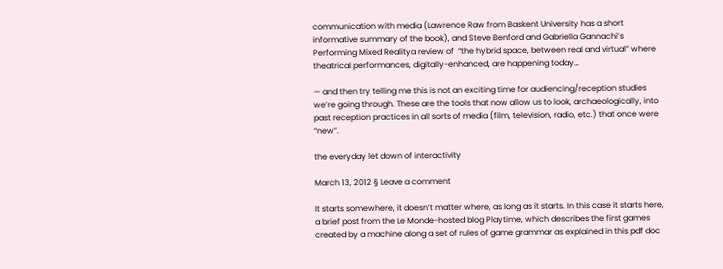communication with media (Lawrence Raw from Baskent University has a short informative summary of the book), and Steve Benford and Gabriella Gannachi’s  Performing Mixed Realitya review of  “the hybrid space, between real and virtual” where theatrical performances, digitally-enhanced, are happening today…

— and then try telling me this is not an exciting time for audiencing/reception studies we’re going through. These are the tools that now allow us to look, archaeologically, into past reception practices in all sorts of media (film, television, radio, etc.) that once were “new”.

the everyday let down of interactivity

March 13, 2012 § Leave a comment

It starts somewhere, it doesn’t matter where, as long as it starts. In this case it starts here, a brief post from the Le Monde-hosted blog Playtime, which describes the first games created by a machine along a set of rules of game grammar as explained in this pdf doc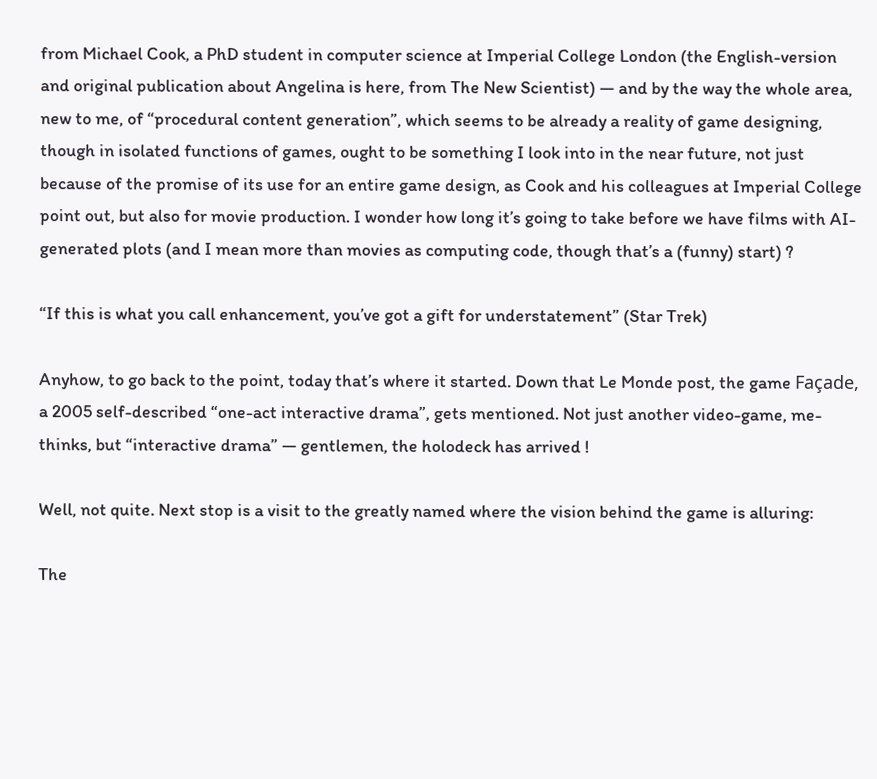from Michael Cook, a PhD student in computer science at Imperial College London (the English-version and original publication about Angelina is here, from The New Scientist) — and by the way the whole area, new to me, of “procedural content generation”, which seems to be already a reality of game designing, though in isolated functions of games, ought to be something I look into in the near future, not just because of the promise of its use for an entire game design, as Cook and his colleagues at Imperial College point out, but also for movie production. I wonder how long it’s going to take before we have films with AI-generated plots (and I mean more than movies as computing code, though that’s a (funny) start) ?

“If this is what you call enhancement, you’ve got a gift for understatement” (Star Trek)

Anyhow, to go back to the point, today that’s where it started. Down that Le Monde post, the game Façade, a 2005 self-described “one-act interactive drama”, gets mentioned. Not just another video-game, me-thinks, but “interactive drama” — gentlemen, the holodeck has arrived !

Well, not quite. Next stop is a visit to the greatly named where the vision behind the game is alluring:

The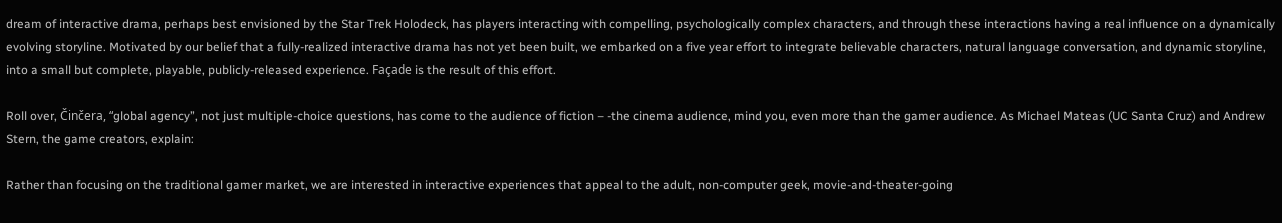dream of interactive drama, perhaps best envisioned by the Star Trek Holodeck, has players interacting with compelling, psychologically complex characters, and through these interactions having a real influence on a dynamically evolving storyline. Motivated by our belief that a fully-realized interactive drama has not yet been built, we embarked on a five year effort to integrate believable characters, natural language conversation, and dynamic storyline, into a small but complete, playable, publicly-released experience. Façade is the result of this effort.

Roll over, Činčera, “global agency”, not just multiple-choice questions, has come to the audience of fiction – -the cinema audience, mind you, even more than the gamer audience. As Michael Mateas (UC Santa Cruz) and Andrew Stern, the game creators, explain:

Rather than focusing on the traditional gamer market, we are interested in interactive experiences that appeal to the adult, non-computer geek, movie-and-theater-going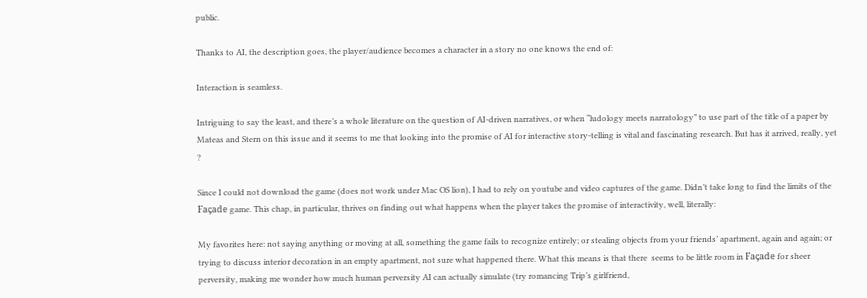public.

Thanks to AI, the description goes, the player/audience becomes a character in a story no one knows the end of:

Interaction is seamless.

Intriguing to say the least, and there’s a whole literature on the question of AI-driven narratives, or when “ludology meets narratology” to use part of the title of a paper by Mateas and Stern on this issue and it seems to me that looking into the promise of AI for interactive story-telling is vital and fascinating research. But has it arrived, really, yet ?

Since I could not download the game (does not work under Mac OS lion), I had to rely on youtube and video captures of the game. Didn’t take long to find the limits of the Façade game. This chap, in particular, thrives on finding out what happens when the player takes the promise of interactivity, well, literally:

My favorites here: not saying anything or moving at all, something the game fails to recognize entirely; or stealing objects from your friends’ apartment, again and again; or trying to discuss interior decoration in an empty apartment, not sure what happened there. What this means is that there  seems to be little room in Façade for sheer perversity, making me wonder how much human perversity AI can actually simulate (try romancing Trip’s girlfriend,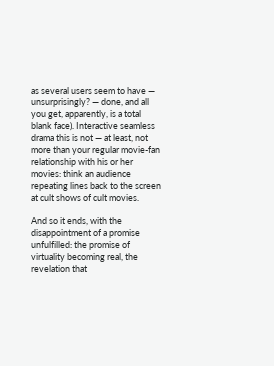as several users seem to have — unsurprisingly? — done, and all you get, apparently, is a total blank face). Interactive seamless drama this is not — at least, not more than your regular movie-fan relationship with his or her movies: think an audience repeating lines back to the screen at cult shows of cult movies.

And so it ends, with the disappointment of a promise unfulfilled: the promise of virtuality becoming real, the revelation that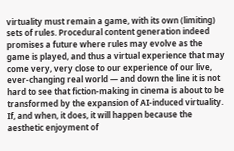virtuality must remain a game, with its own (limiting) sets of rules. Procedural content generation indeed promises a future where rules may evolve as the game is played, and thus a virtual experience that may come very, very close to our experience of our live, ever-changing real world — and down the line it is not hard to see that fiction-making in cinema is about to be transformed by the expansion of AI-induced virtuality. If, and when, it does, it will happen because the aesthetic enjoyment of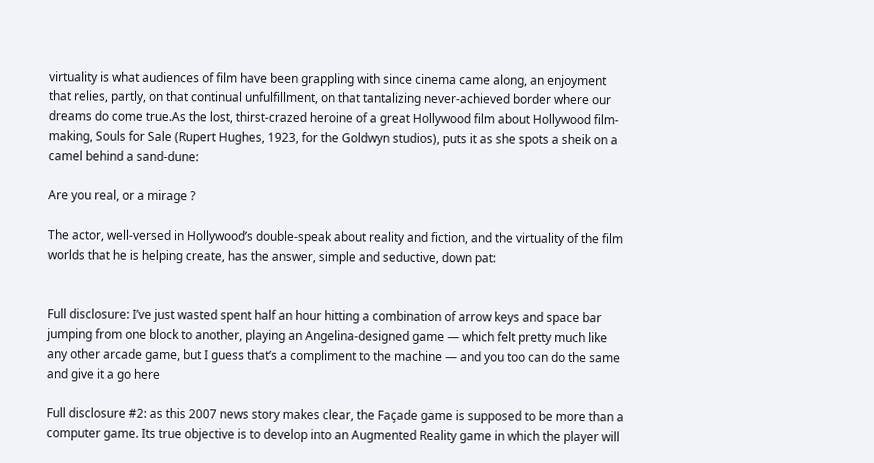virtuality is what audiences of film have been grappling with since cinema came along, an enjoyment that relies, partly, on that continual unfulfillment, on that tantalizing never-achieved border where our dreams do come true.As the lost, thirst-crazed heroine of a great Hollywood film about Hollywood film-making, Souls for Sale (Rupert Hughes, 1923, for the Goldwyn studios), puts it as she spots a sheik on a camel behind a sand-dune:

Are you real, or a mirage ?

The actor, well-versed in Hollywood’s double-speak about reality and fiction, and the virtuality of the film worlds that he is helping create, has the answer, simple and seductive, down pat:


Full disclosure: I’ve just wasted spent half an hour hitting a combination of arrow keys and space bar jumping from one block to another, playing an Angelina-designed game — which felt pretty much like any other arcade game, but I guess that’s a compliment to the machine — and you too can do the same and give it a go here

Full disclosure #2: as this 2007 news story makes clear, the Façade game is supposed to be more than a computer game. Its true objective is to develop into an Augmented Reality game in which the player will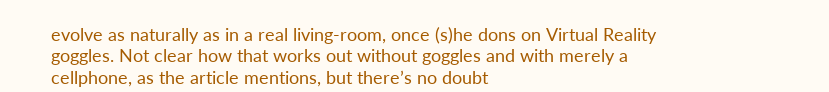evolve as naturally as in a real living-room, once (s)he dons on Virtual Reality goggles. Not clear how that works out without goggles and with merely a cellphone, as the article mentions, but there’s no doubt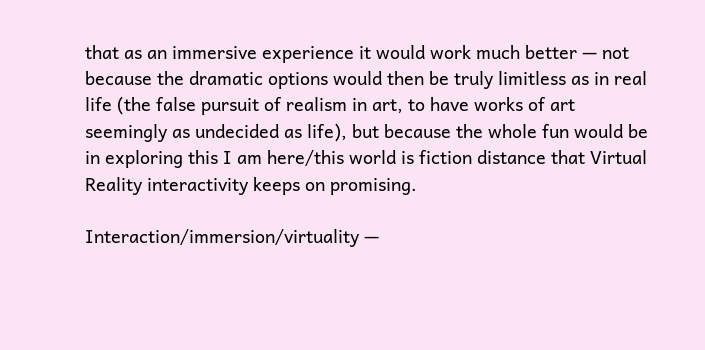that as an immersive experience it would work much better — not because the dramatic options would then be truly limitless as in real life (the false pursuit of realism in art, to have works of art seemingly as undecided as life), but because the whole fun would be in exploring this I am here/this world is fiction distance that Virtual Reality interactivity keeps on promising.

Interaction/immersion/virtuality —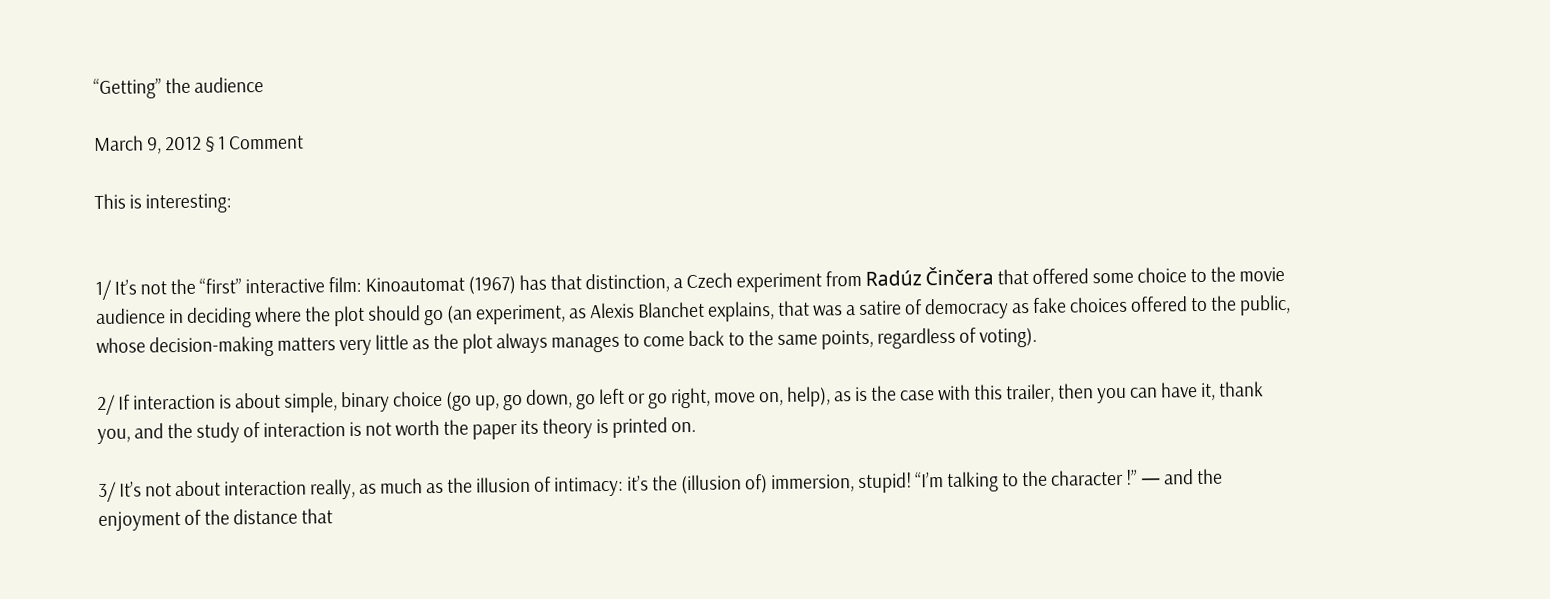“Getting” the audience

March 9, 2012 § 1 Comment

This is interesting:


1/ It’s not the “first” interactive film: Kinoautomat (1967) has that distinction, a Czech experiment from Radúz Činčera that offered some choice to the movie audience in deciding where the plot should go (an experiment, as Alexis Blanchet explains, that was a satire of democracy as fake choices offered to the public, whose decision-making matters very little as the plot always manages to come back to the same points, regardless of voting).

2/ If interaction is about simple, binary choice (go up, go down, go left or go right, move on, help), as is the case with this trailer, then you can have it, thank you, and the study of interaction is not worth the paper its theory is printed on.

3/ It’s not about interaction really, as much as the illusion of intimacy: it’s the (illusion of) immersion, stupid! “I’m talking to the character !” — and the enjoyment of the distance that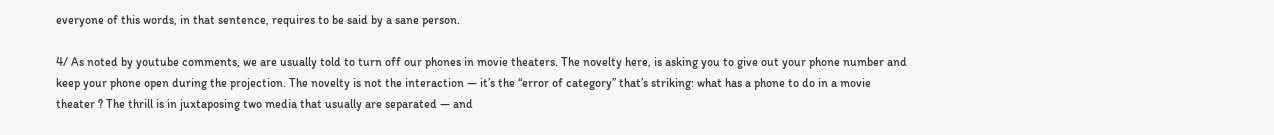everyone of this words, in that sentence, requires to be said by a sane person.

4/ As noted by youtube comments, we are usually told to turn off our phones in movie theaters. The novelty here, is asking you to give out your phone number and keep your phone open during the projection. The novelty is not the interaction — it’s the “error of category” that’s striking: what has a phone to do in a movie theater ? The thrill is in juxtaposing two media that usually are separated — and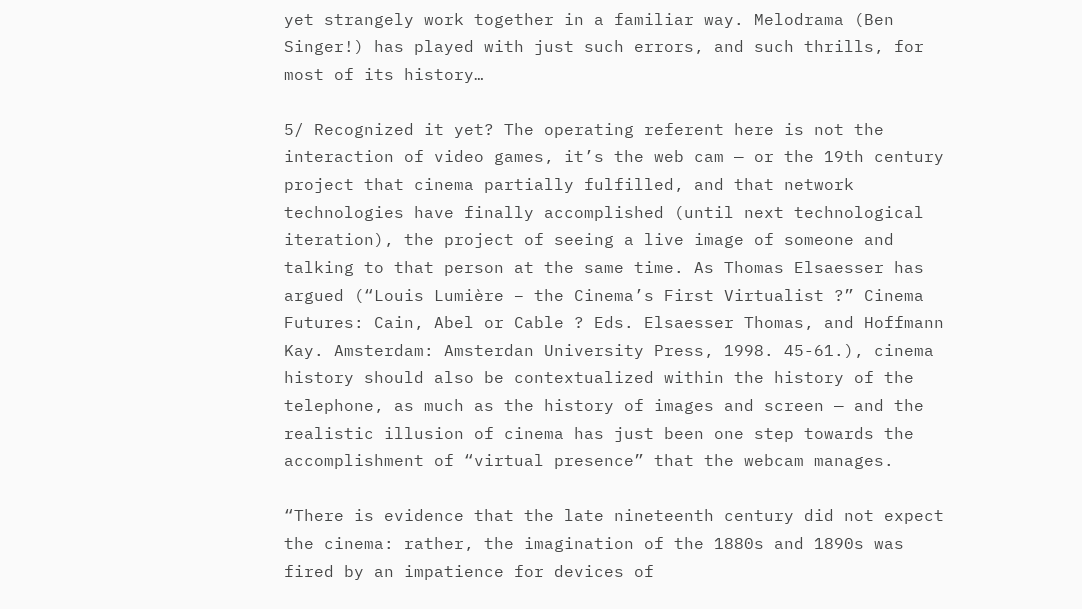yet strangely work together in a familiar way. Melodrama (Ben Singer!) has played with just such errors, and such thrills, for most of its history…

5/ Recognized it yet? The operating referent here is not the interaction of video games, it’s the web cam — or the 19th century project that cinema partially fulfilled, and that network technologies have finally accomplished (until next technological iteration), the project of seeing a live image of someone and talking to that person at the same time. As Thomas Elsaesser has argued (“Louis Lumière – the Cinema’s First Virtualist ?” Cinema Futures: Cain, Abel or Cable ? Eds. Elsaesser Thomas, and Hoffmann Kay. Amsterdam: Amsterdan University Press, 1998. 45-61.), cinema history should also be contextualized within the history of the telephone, as much as the history of images and screen — and the realistic illusion of cinema has just been one step towards the accomplishment of “virtual presence” that the webcam manages.

“There is evidence that the late nineteenth century did not expect the cinema: rather, the imagination of the 1880s and 1890s was fired by an impatience for devices of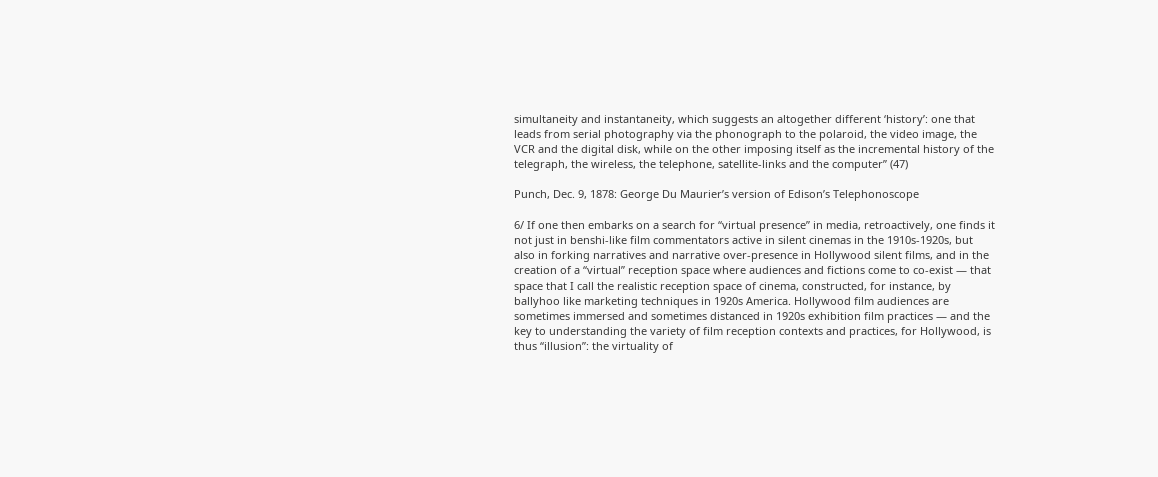simultaneity and instantaneity, which suggests an altogether different ‘history’: one that leads from serial photography via the phonograph to the polaroid, the video image, the VCR and the digital disk, while on the other imposing itself as the incremental history of the telegraph, the wireless, the telephone, satellite-links and the computer” (47)

Punch, Dec. 9, 1878: George Du Maurier’s version of Edison’s Telephonoscope

6/ If one then embarks on a search for “virtual presence” in media, retroactively, one finds it not just in benshi-like film commentators active in silent cinemas in the 1910s-1920s, but also in forking narratives and narrative over-presence in Hollywood silent films, and in the creation of a “virtual” reception space where audiences and fictions come to co-exist — that space that I call the realistic reception space of cinema, constructed, for instance, by ballyhoo like marketing techniques in 1920s America. Hollywood film audiences are sometimes immersed and sometimes distanced in 1920s exhibition film practices — and the key to understanding the variety of film reception contexts and practices, for Hollywood, is thus “illusion”: the virtuality of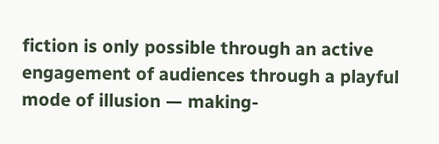fiction is only possible through an active engagement of audiences through a playful mode of illusion — making-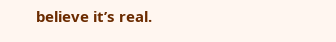believe it’s real.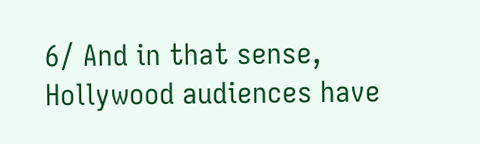6/ And in that sense, Hollywood audiences have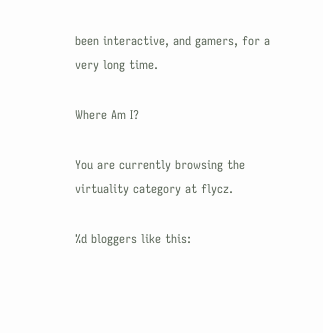been interactive, and gamers, for a very long time.

Where Am I?

You are currently browsing the virtuality category at flycz.

%d bloggers like this: